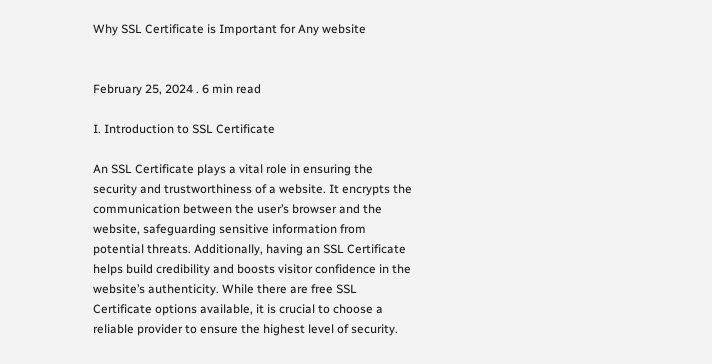Why SSL Certificate is Important for Any website


February 25, 2024 . 6 min read

I. Introduction to SSL Certificate

An SSL Certificate plays a vital role in ensuring the security and trustworthiness of a website. It encrypts the communication between the user’s browser and the website, safeguarding sensitive information from potential threats. Additionally, having an SSL Certificate helps build credibility and boosts visitor confidence in the website’s authenticity. While there are free SSL Certificate options available, it is crucial to choose a reliable provider to ensure the highest level of security.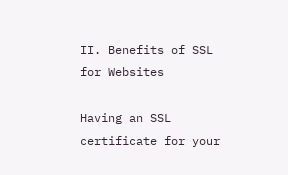II. Benefits of SSL for Websites

Having an SSL certificate for your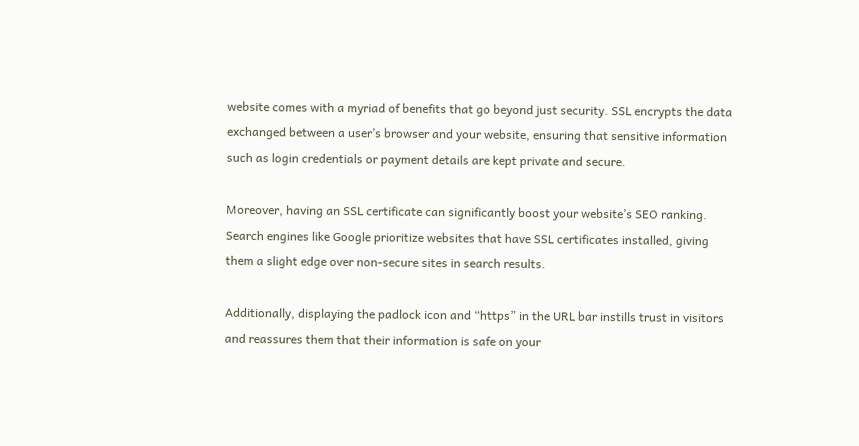website comes with a myriad of benefits that go beyond just security. SSL encrypts the data exchanged between a user’s browser and your website, ensuring that sensitive information such as login credentials or payment details are kept private and secure.

Moreover, having an SSL certificate can significantly boost your website’s SEO ranking. Search engines like Google prioritize websites that have SSL certificates installed, giving them a slight edge over non-secure sites in search results.

Additionally, displaying the padlock icon and “https” in the URL bar instills trust in visitors and reassures them that their information is safe on your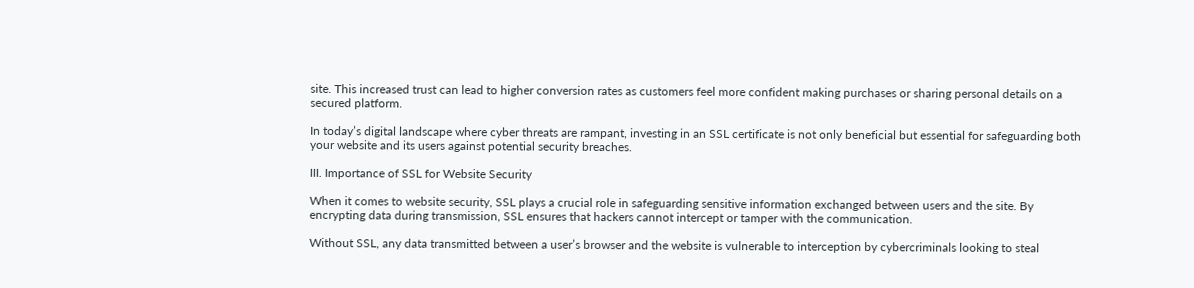site. This increased trust can lead to higher conversion rates as customers feel more confident making purchases or sharing personal details on a secured platform.

In today’s digital landscape where cyber threats are rampant, investing in an SSL certificate is not only beneficial but essential for safeguarding both your website and its users against potential security breaches.

III. Importance of SSL for Website Security

When it comes to website security, SSL plays a crucial role in safeguarding sensitive information exchanged between users and the site. By encrypting data during transmission, SSL ensures that hackers cannot intercept or tamper with the communication.

Without SSL, any data transmitted between a user’s browser and the website is vulnerable to interception by cybercriminals looking to steal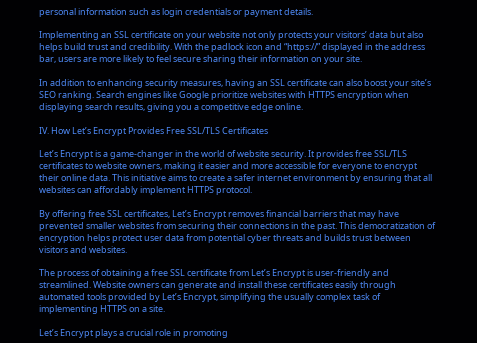personal information such as login credentials or payment details.

Implementing an SSL certificate on your website not only protects your visitors’ data but also helps build trust and credibility. With the padlock icon and “https://” displayed in the address bar, users are more likely to feel secure sharing their information on your site.

In addition to enhancing security measures, having an SSL certificate can also boost your site’s SEO ranking. Search engines like Google prioritize websites with HTTPS encryption when displaying search results, giving you a competitive edge online.

IV. How Let’s Encrypt Provides Free SSL/TLS Certificates

Let’s Encrypt is a game-changer in the world of website security. It provides free SSL/TLS certificates to website owners, making it easier and more accessible for everyone to encrypt their online data. This initiative aims to create a safer internet environment by ensuring that all websites can affordably implement HTTPS protocol.

By offering free SSL certificates, Let’s Encrypt removes financial barriers that may have prevented smaller websites from securing their connections in the past. This democratization of encryption helps protect user data from potential cyber threats and builds trust between visitors and websites.

The process of obtaining a free SSL certificate from Let’s Encrypt is user-friendly and streamlined. Website owners can generate and install these certificates easily through automated tools provided by Let’s Encrypt, simplifying the usually complex task of implementing HTTPS on a site.

Let’s Encrypt plays a crucial role in promoting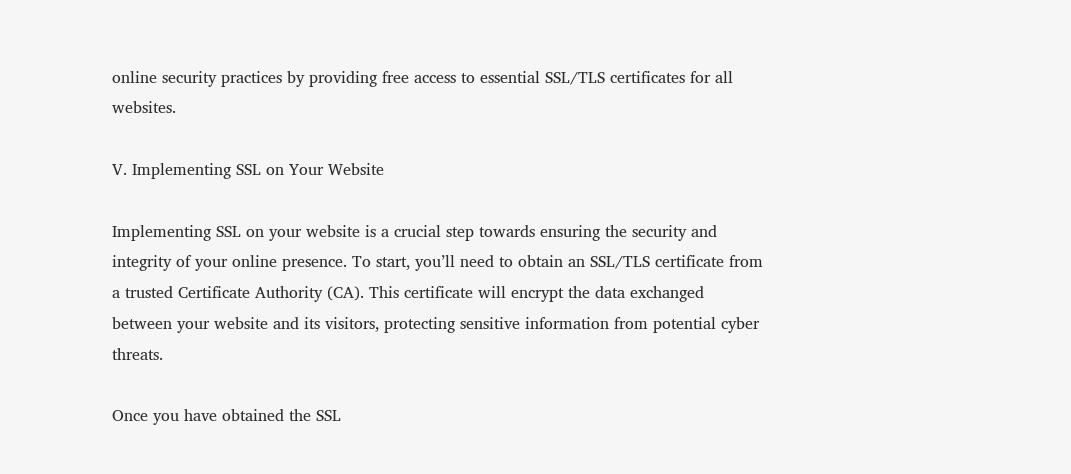online security practices by providing free access to essential SSL/TLS certificates for all websites.

V. Implementing SSL on Your Website

Implementing SSL on your website is a crucial step towards ensuring the security and integrity of your online presence. To start, you’ll need to obtain an SSL/TLS certificate from a trusted Certificate Authority (CA). This certificate will encrypt the data exchanged between your website and its visitors, protecting sensitive information from potential cyber threats.

Once you have obtained the SSL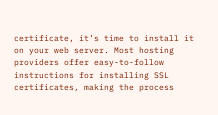certificate, it’s time to install it on your web server. Most hosting providers offer easy-to-follow instructions for installing SSL certificates, making the process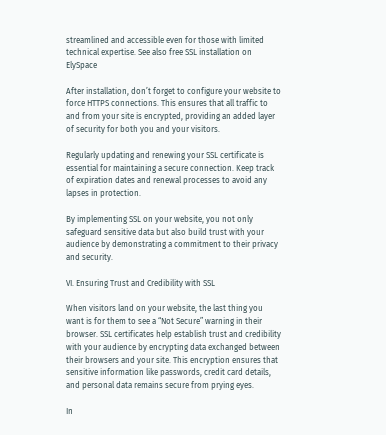streamlined and accessible even for those with limited technical expertise. See also free SSL installation on ElySpace

After installation, don’t forget to configure your website to force HTTPS connections. This ensures that all traffic to and from your site is encrypted, providing an added layer of security for both you and your visitors.

Regularly updating and renewing your SSL certificate is essential for maintaining a secure connection. Keep track of expiration dates and renewal processes to avoid any lapses in protection.

By implementing SSL on your website, you not only safeguard sensitive data but also build trust with your audience by demonstrating a commitment to their privacy and security.

VI. Ensuring Trust and Credibility with SSL

When visitors land on your website, the last thing you want is for them to see a “Not Secure” warning in their browser. SSL certificates help establish trust and credibility with your audience by encrypting data exchanged between their browsers and your site. This encryption ensures that sensitive information like passwords, credit card details, and personal data remains secure from prying eyes.

In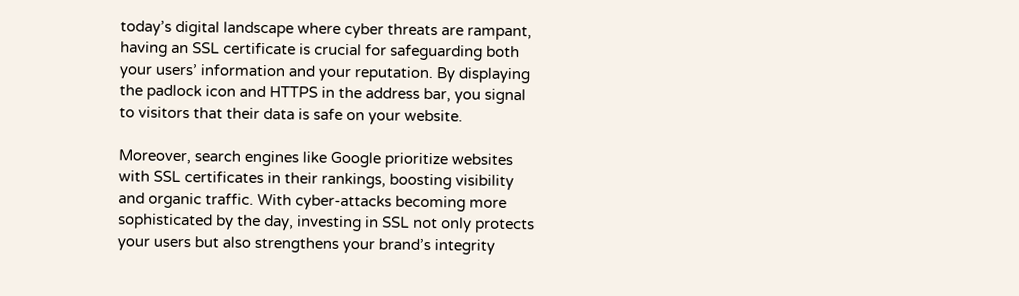today’s digital landscape where cyber threats are rampant, having an SSL certificate is crucial for safeguarding both your users’ information and your reputation. By displaying the padlock icon and HTTPS in the address bar, you signal to visitors that their data is safe on your website.

Moreover, search engines like Google prioritize websites with SSL certificates in their rankings, boosting visibility and organic traffic. With cyber-attacks becoming more sophisticated by the day, investing in SSL not only protects your users but also strengthens your brand’s integrity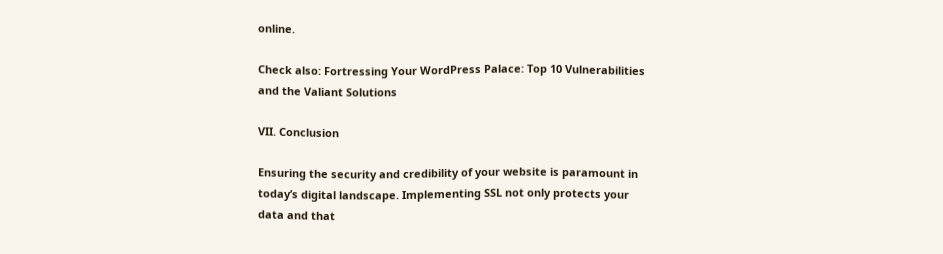online.

Check also: Fortressing Your WordPress Palace: Top 10 Vulnerabilities and the Valiant Solutions

VII. Conclusion

Ensuring the security and credibility of your website is paramount in today’s digital landscape. Implementing SSL not only protects your data and that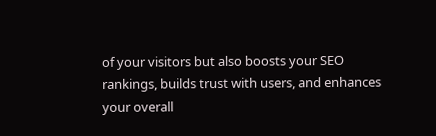of your visitors but also boosts your SEO rankings, builds trust with users, and enhances your overall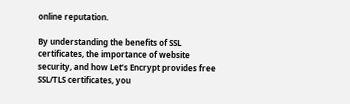online reputation.

By understanding the benefits of SSL certificates, the importance of website security, and how Let’s Encrypt provides free SSL/TLS certificates, you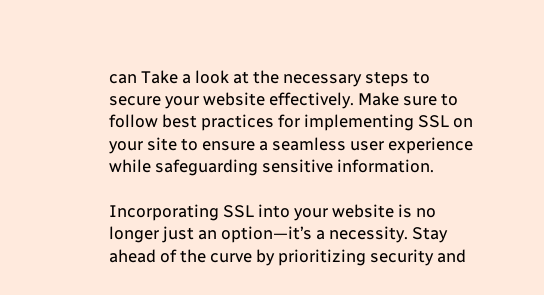can Take a look at the necessary steps to secure your website effectively. Make sure to follow best practices for implementing SSL on your site to ensure a seamless user experience while safeguarding sensitive information.

Incorporating SSL into your website is no longer just an option—it’s a necessity. Stay ahead of the curve by prioritizing security and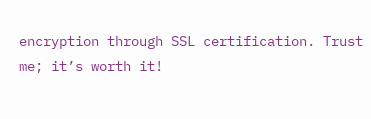encryption through SSL certification. Trust me; it’s worth it!